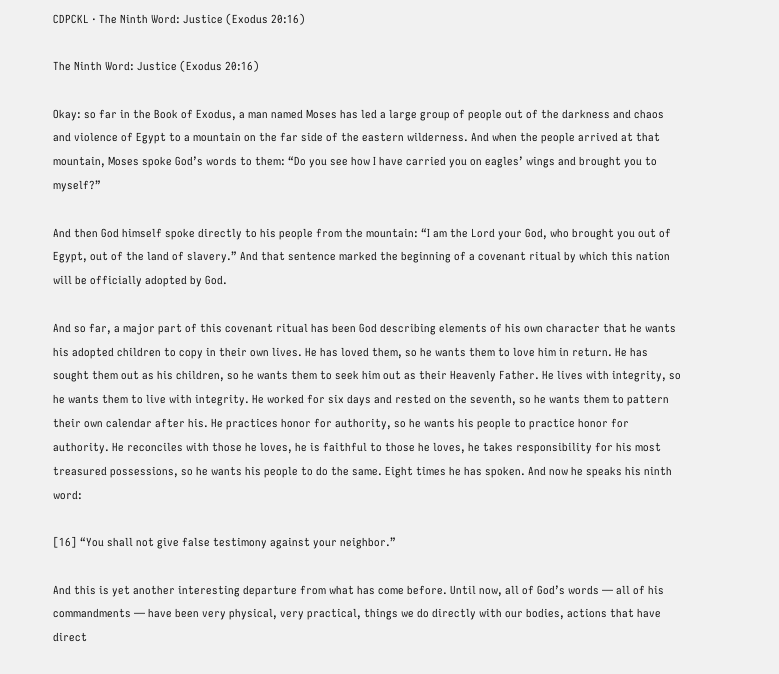CDPCKL · The Ninth Word: Justice (Exodus 20:16)

The Ninth Word: Justice (Exodus 20:16)

Okay: so far in the Book of Exodus, a man named Moses has led a large group of people out of the darkness and chaos and violence of Egypt to a mountain on the far side of the eastern wilderness. And when the people arrived at that mountain, Moses spoke God’s words to them: “Do you see how I have carried you on eagles’ wings and brought you to myself?”

And then God himself spoke directly to his people from the mountain: “I am the Lord your God, who brought you out of Egypt, out of the land of slavery.” And that sentence marked the beginning of a covenant ritual by which this nation will be officially adopted by God.

And so far, a major part of this covenant ritual has been God describing elements of his own character that he wants his adopted children to copy in their own lives. He has loved them, so he wants them to love him in return. He has sought them out as his children, so he wants them to seek him out as their Heavenly Father. He lives with integrity, so he wants them to live with integrity. He worked for six days and rested on the seventh, so he wants them to pattern their own calendar after his. He practices honor for authority, so he wants his people to practice honor for authority. He reconciles with those he loves, he is faithful to those he loves, he takes responsibility for his most treasured possessions, so he wants his people to do the same. Eight times he has spoken. And now he speaks his ninth word:

[16] “You shall not give false testimony against your neighbor.”

And this is yet another interesting departure from what has come before. Until now, all of God’s words — all of his commandments — have been very physical, very practical, things we do directly with our bodies, actions that have direct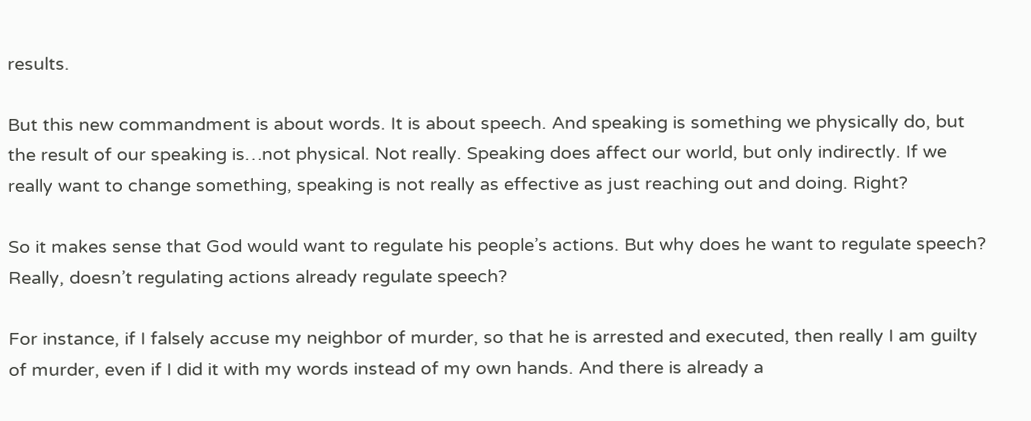results.

But this new commandment is about words. It is about speech. And speaking is something we physically do, but the result of our speaking is…not physical. Not really. Speaking does affect our world, but only indirectly. If we really want to change something, speaking is not really as effective as just reaching out and doing. Right?

So it makes sense that God would want to regulate his people’s actions. But why does he want to regulate speech? Really, doesn’t regulating actions already regulate speech?

For instance, if I falsely accuse my neighbor of murder, so that he is arrested and executed, then really I am guilty of murder, even if I did it with my words instead of my own hands. And there is already a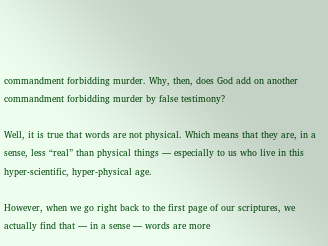commandment forbidding murder. Why, then, does God add on another commandment forbidding murder by false testimony?

Well, it is true that words are not physical. Which means that they are, in a sense, less “real” than physical things — especially to us who live in this hyper-scientific, hyper-physical age.

However, when we go right back to the first page of our scriptures, we actually find that — in a sense — words are more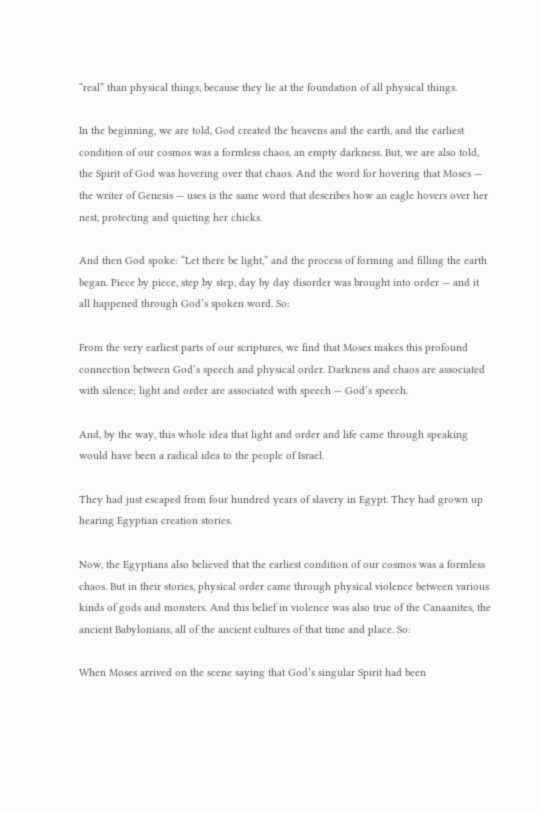“real” than physical things, because they lie at the foundation of all physical things.

In the beginning, we are told, God created the heavens and the earth, and the earliest condition of our cosmos was a formless chaos, an empty darkness. But, we are also told, the Spirit of God was hovering over that chaos. And the word for hovering that Moses — the writer of Genesis — uses is the same word that describes how an eagle hovers over her nest, protecting and quieting her chicks.

And then God spoke: “Let there be light,” and the process of forming and filling the earth began. Piece by piece, step by step, day by day disorder was brought into order — and it all happened through God’s spoken word. So:

From the very earliest parts of our scriptures, we find that Moses makes this profound connection between God’s speech and physical order. Darkness and chaos are associated with silence; light and order are associated with speech — God’s speech.

And, by the way, this whole idea that light and order and life came through speaking would have been a radical idea to the people of Israel.

They had just escaped from four hundred years of slavery in Egypt. They had grown up hearing Egyptian creation stories.

Now, the Egyptians also believed that the earliest condition of our cosmos was a formless chaos. But in their stories, physical order came through physical violence between various kinds of gods and monsters. And this belief in violence was also true of the Canaanites, the ancient Babylonians, all of the ancient cultures of that time and place. So:

When Moses arrived on the scene saying that God’s singular Spirit had been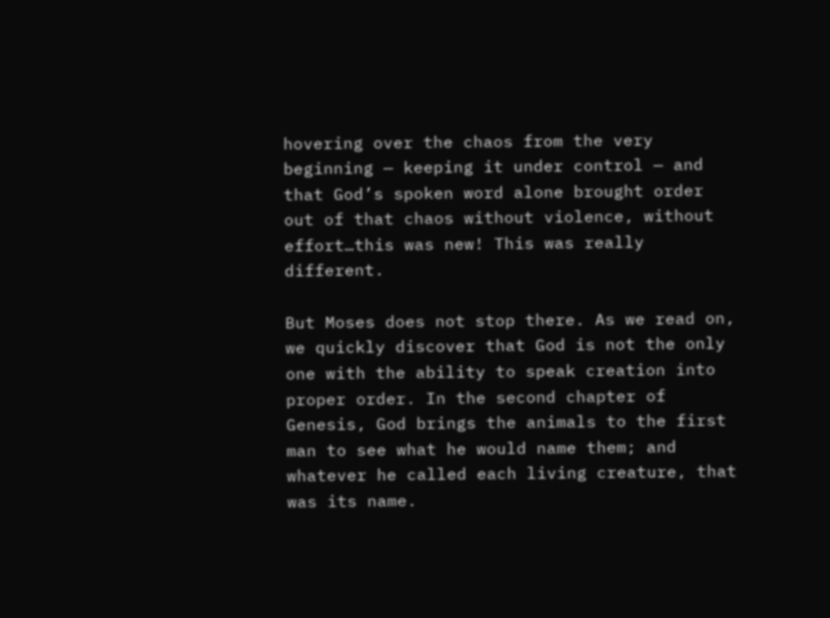hovering over the chaos from the very beginning — keeping it under control — and that God’s spoken word alone brought order out of that chaos without violence, without effort…this was new! This was really different.

But Moses does not stop there. As we read on, we quickly discover that God is not the only one with the ability to speak creation into proper order. In the second chapter of Genesis, God brings the animals to the first man to see what he would name them; and whatever he called each living creature, that was its name.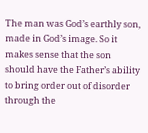The man was God’s earthly son, made in God’s image. So it makes sense that the son should have the Father’s ability to bring order out of disorder through the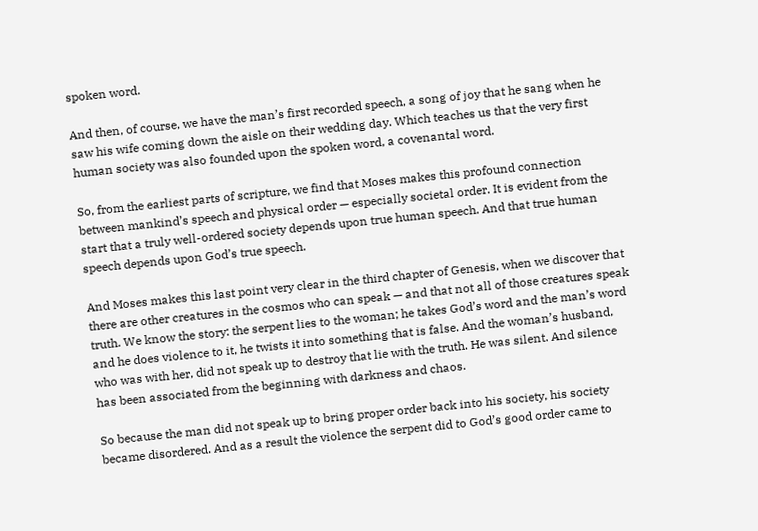spoken word.

And then, of course, we have the man’s first recorded speech, a song of joy that he sang when he saw his wife coming down the aisle on their wedding day. Which teaches us that the very first human society was also founded upon the spoken word, a covenantal word.

So, from the earliest parts of scripture, we find that Moses makes this profound connection between mankind’s speech and physical order — especially societal order. It is evident from the start that a truly well-ordered society depends upon true human speech. And that true human speech depends upon God’s true speech.

And Moses makes this last point very clear in the third chapter of Genesis, when we discover that there are other creatures in the cosmos who can speak — and that not all of those creatures speak truth. We know the story: the serpent lies to the woman; he takes God’s word and the man’s word and he does violence to it, he twists it into something that is false. And the woman’s husband, who was with her, did not speak up to destroy that lie with the truth. He was silent. And silence has been associated from the beginning with darkness and chaos.

So because the man did not speak up to bring proper order back into his society, his society became disordered. And as a result the violence the serpent did to God’s good order came to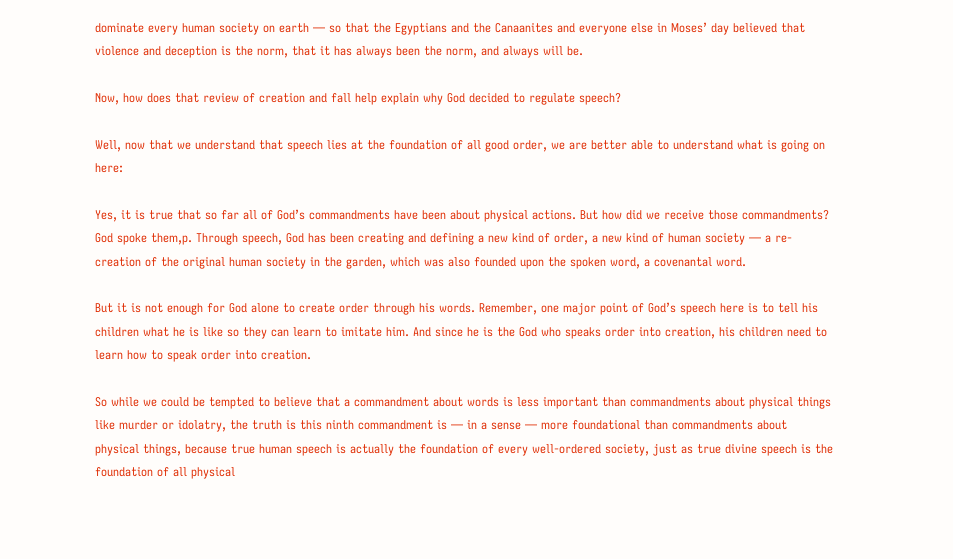dominate every human society on earth — so that the Egyptians and the Canaanites and everyone else in Moses’ day believed that violence and deception is the norm, that it has always been the norm, and always will be.

Now, how does that review of creation and fall help explain why God decided to regulate speech?

Well, now that we understand that speech lies at the foundation of all good order, we are better able to understand what is going on here:

Yes, it is true that so far all of God’s commandments have been about physical actions. But how did we receive those commandments? God spoke them,p. Through speech, God has been creating and defining a new kind of order, a new kind of human society — a re-creation of the original human society in the garden, which was also founded upon the spoken word, a covenantal word.

But it is not enough for God alone to create order through his words. Remember, one major point of God’s speech here is to tell his children what he is like so they can learn to imitate him. And since he is the God who speaks order into creation, his children need to learn how to speak order into creation.

So while we could be tempted to believe that a commandment about words is less important than commandments about physical things like murder or idolatry, the truth is this ninth commandment is — in a sense — more foundational than commandments about physical things, because true human speech is actually the foundation of every well-ordered society, just as true divine speech is the foundation of all physical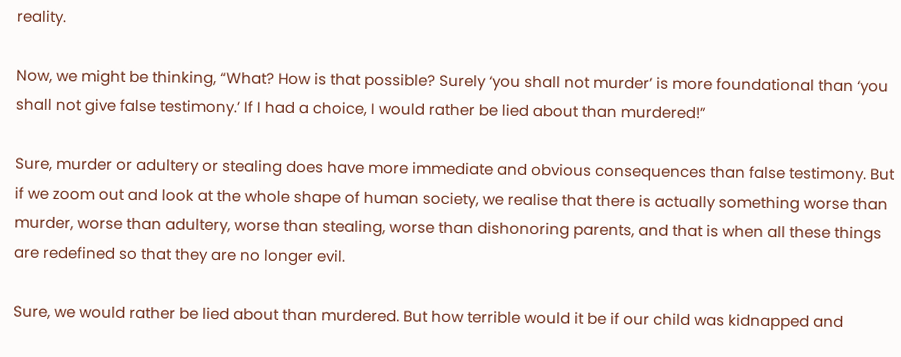reality.

Now, we might be thinking, “What? How is that possible? Surely ‘you shall not murder’ is more foundational than ‘you shall not give false testimony.’ If I had a choice, I would rather be lied about than murdered!”

Sure, murder or adultery or stealing does have more immediate and obvious consequences than false testimony. But if we zoom out and look at the whole shape of human society, we realise that there is actually something worse than murder, worse than adultery, worse than stealing, worse than dishonoring parents, and that is when all these things are redefined so that they are no longer evil.

Sure, we would rather be lied about than murdered. But how terrible would it be if our child was kidnapped and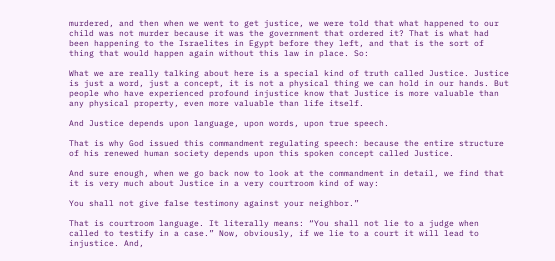murdered, and then when we went to get justice, we were told that what happened to our child was not murder because it was the government that ordered it? That is what had been happening to the Israelites in Egypt before they left, and that is the sort of thing that would happen again without this law in place. So:

What we are really talking about here is a special kind of truth called Justice. Justice is just a word, just a concept, it is not a physical thing we can hold in our hands. But people who have experienced profound injustice know that Justice is more valuable than any physical property, even more valuable than life itself.

And Justice depends upon language, upon words, upon true speech.

That is why God issued this commandment regulating speech: because the entire structure of his renewed human society depends upon this spoken concept called Justice.

And sure enough, when we go back now to look at the commandment in detail, we find that it is very much about Justice in a very courtroom kind of way:

You shall not give false testimony against your neighbor.”

That is courtroom language. It literally means: “You shall not lie to a judge when called to testify in a case.” Now, obviously, if we lie to a court it will lead to injustice. And,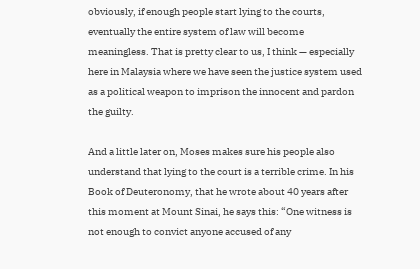obviously, if enough people start lying to the courts, eventually the entire system of law will become meaningless. That is pretty clear to us, I think — especially here in Malaysia where we have seen the justice system used as a political weapon to imprison the innocent and pardon the guilty.

And a little later on, Moses makes sure his people also understand that lying to the court is a terrible crime. In his Book of Deuteronomy, that he wrote about 40 years after this moment at Mount Sinai, he says this: “One witness is not enough to convict anyone accused of any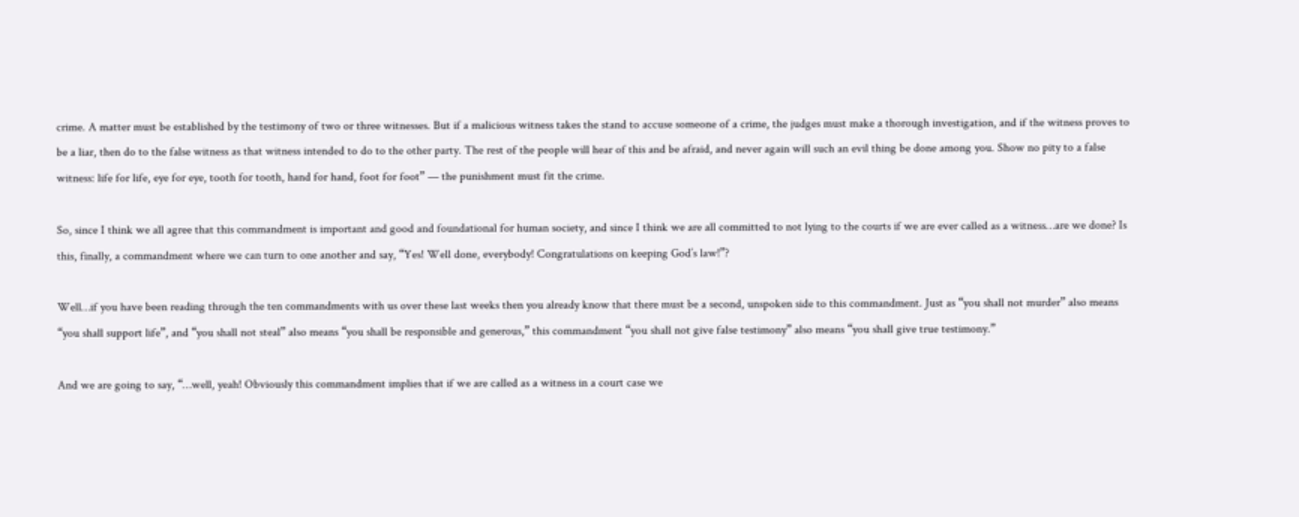crime. A matter must be established by the testimony of two or three witnesses. But if a malicious witness takes the stand to accuse someone of a crime, the judges must make a thorough investigation, and if the witness proves to be a liar, then do to the false witness as that witness intended to do to the other party. The rest of the people will hear of this and be afraid, and never again will such an evil thing be done among you. Show no pity to a false witness: life for life, eye for eye, tooth for tooth, hand for hand, foot for foot” — the punishment must fit the crime.

So, since I think we all agree that this commandment is important and good and foundational for human society, and since I think we are all committed to not lying to the courts if we are ever called as a witness…are we done? Is this, finally, a commandment where we can turn to one another and say, “Yes! Well done, everybody! Congratulations on keeping God’s law!”?

Well…if you have been reading through the ten commandments with us over these last weeks then you already know that there must be a second, unspoken side to this commandment. Just as “you shall not murder” also means “you shall support life”, and “you shall not steal” also means “you shall be responsible and generous,” this commandment “you shall not give false testimony” also means “you shall give true testimony.”

And we are going to say, “…well, yeah! Obviously this commandment implies that if we are called as a witness in a court case we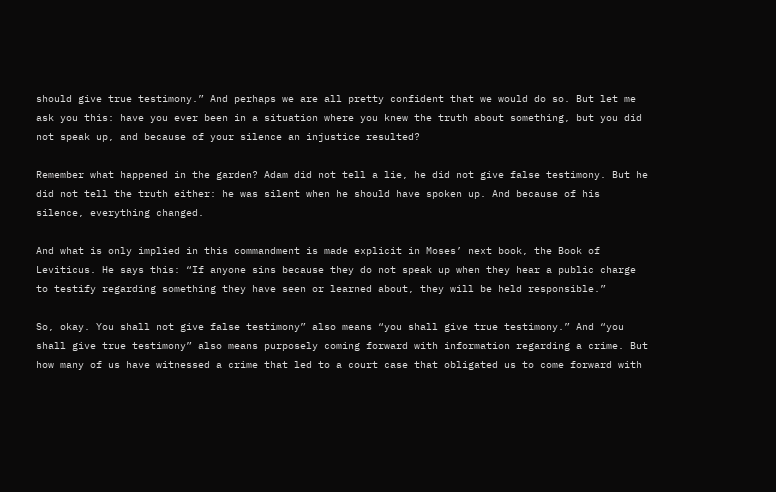should give true testimony.” And perhaps we are all pretty confident that we would do so. But let me ask you this: have you ever been in a situation where you knew the truth about something, but you did not speak up, and because of your silence an injustice resulted?

Remember what happened in the garden? Adam did not tell a lie, he did not give false testimony. But he did not tell the truth either: he was silent when he should have spoken up. And because of his silence, everything changed.

And what is only implied in this commandment is made explicit in Moses’ next book, the Book of Leviticus. He says this: “If anyone sins because they do not speak up when they hear a public charge to testify regarding something they have seen or learned about, they will be held responsible.”

So, okay. You shall not give false testimony” also means “you shall give true testimony.” And “you shall give true testimony” also means purposely coming forward with information regarding a crime. But how many of us have witnessed a crime that led to a court case that obligated us to come forward with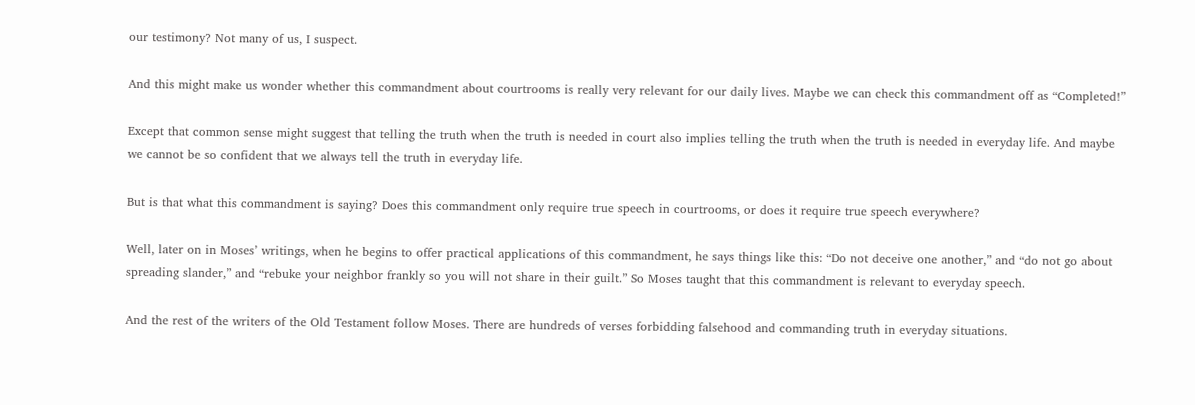our testimony? Not many of us, I suspect.

And this might make us wonder whether this commandment about courtrooms is really very relevant for our daily lives. Maybe we can check this commandment off as “Completed!”

Except that common sense might suggest that telling the truth when the truth is needed in court also implies telling the truth when the truth is needed in everyday life. And maybe we cannot be so confident that we always tell the truth in everyday life.

But is that what this commandment is saying? Does this commandment only require true speech in courtrooms, or does it require true speech everywhere?

Well, later on in Moses’ writings, when he begins to offer practical applications of this commandment, he says things like this: “Do not deceive one another,” and “do not go about spreading slander,” and “rebuke your neighbor frankly so you will not share in their guilt.” So Moses taught that this commandment is relevant to everyday speech.

And the rest of the writers of the Old Testament follow Moses. There are hundreds of verses forbidding falsehood and commanding truth in everyday situations.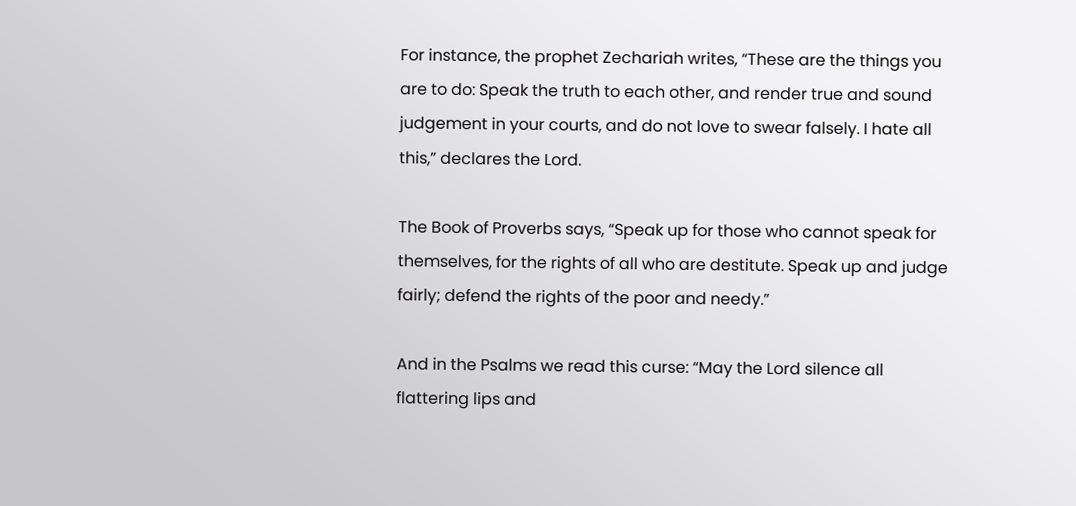For instance, the prophet Zechariah writes, “These are the things you are to do: Speak the truth to each other, and render true and sound judgement in your courts, and do not love to swear falsely. I hate all this,” declares the Lord.

The Book of Proverbs says, “Speak up for those who cannot speak for themselves, for the rights of all who are destitute. Speak up and judge fairly; defend the rights of the poor and needy.”

And in the Psalms we read this curse: “May the Lord silence all flattering lips and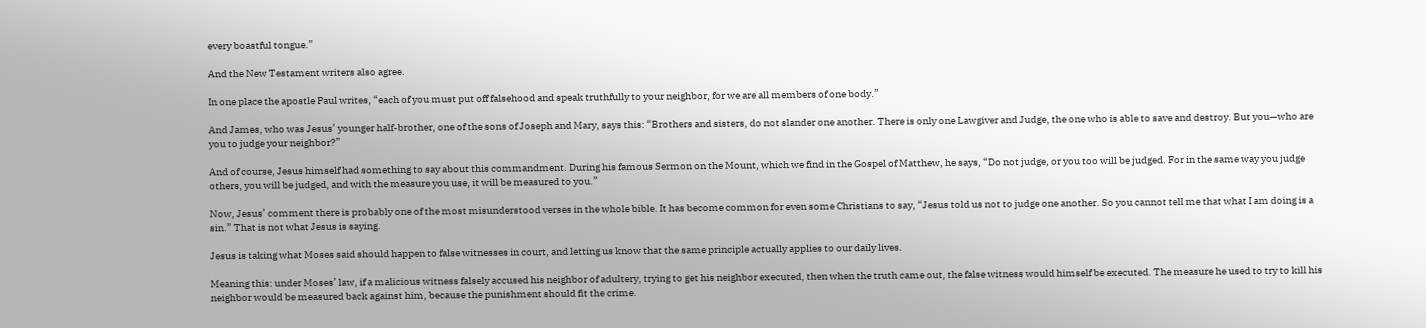every boastful tongue.”

And the New Testament writers also agree.

In one place the apostle Paul writes, “each of you must put off falsehood and speak truthfully to your neighbor, for we are all members of one body.”

And James, who was Jesus’ younger half-brother, one of the sons of Joseph and Mary, says this: “Brothers and sisters, do not slander one another. There is only one Lawgiver and Judge, the one who is able to save and destroy. But you—who are you to judge your neighbor?”

And of course, Jesus himself had something to say about this commandment. During his famous Sermon on the Mount, which we find in the Gospel of Matthew, he says, “Do not judge, or you too will be judged. For in the same way you judge others, you will be judged, and with the measure you use, it will be measured to you.”

Now, Jesus’ comment there is probably one of the most misunderstood verses in the whole bible. It has become common for even some Christians to say, “Jesus told us not to judge one another. So you cannot tell me that what I am doing is a sin.” That is not what Jesus is saying.

Jesus is taking what Moses said should happen to false witnesses in court, and letting us know that the same principle actually applies to our daily lives.

Meaning this: under Moses’ law, if a malicious witness falsely accused his neighbor of adultery, trying to get his neighbor executed, then when the truth came out, the false witness would himself be executed. The measure he used to try to kill his neighbor would be measured back against him, because the punishment should fit the crime.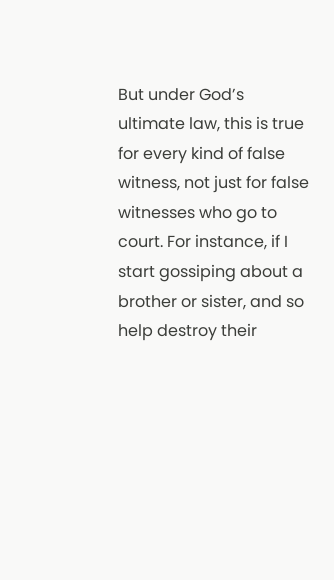But under God’s ultimate law, this is true for every kind of false witness, not just for false witnesses who go to court. For instance, if I start gossiping about a brother or sister, and so help destroy their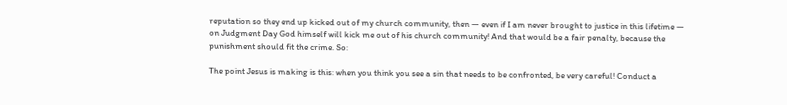reputation so they end up kicked out of my church community, then — even if I am never brought to justice in this lifetime — on Judgment Day God himself will kick me out of his church community! And that would be a fair penalty, because the punishment should fit the crime. So:

The point Jesus is making is this: when you think you see a sin that needs to be confronted, be very careful! Conduct a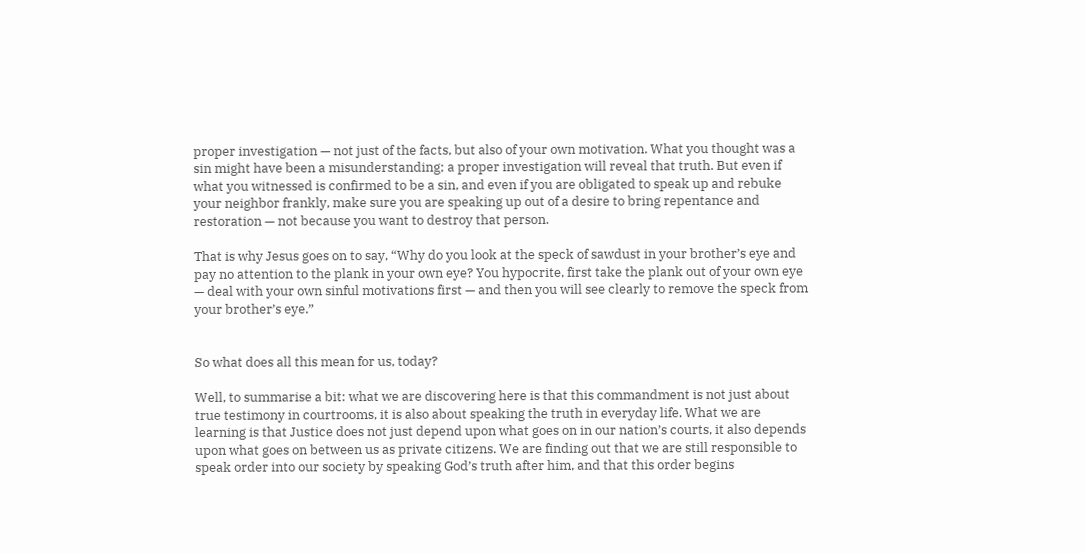proper investigation — not just of the facts, but also of your own motivation. What you thought was a sin might have been a misunderstanding; a proper investigation will reveal that truth. But even if what you witnessed is confirmed to be a sin, and even if you are obligated to speak up and rebuke your neighbor frankly, make sure you are speaking up out of a desire to bring repentance and restoration — not because you want to destroy that person.

That is why Jesus goes on to say, “Why do you look at the speck of sawdust in your brother’s eye and pay no attention to the plank in your own eye? You hypocrite, first take the plank out of your own eye — deal with your own sinful motivations first — and then you will see clearly to remove the speck from your brother’s eye.”


So what does all this mean for us, today?

Well, to summarise a bit: what we are discovering here is that this commandment is not just about true testimony in courtrooms, it is also about speaking the truth in everyday life. What we are learning is that Justice does not just depend upon what goes on in our nation’s courts, it also depends upon what goes on between us as private citizens. We are finding out that we are still responsible to speak order into our society by speaking God’s truth after him, and that this order begins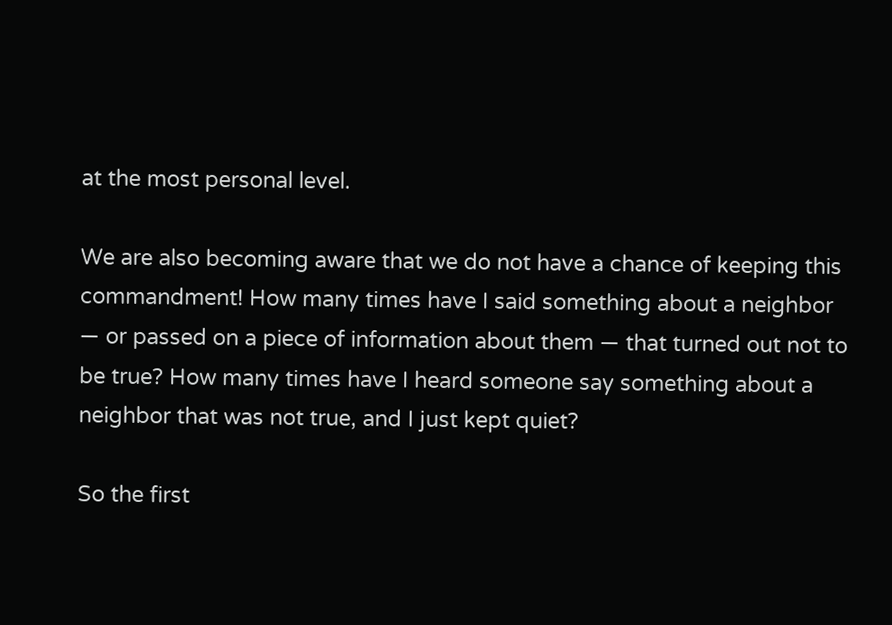at the most personal level.

We are also becoming aware that we do not have a chance of keeping this commandment! How many times have I said something about a neighbor — or passed on a piece of information about them — that turned out not to be true? How many times have I heard someone say something about a neighbor that was not true, and I just kept quiet?

So the first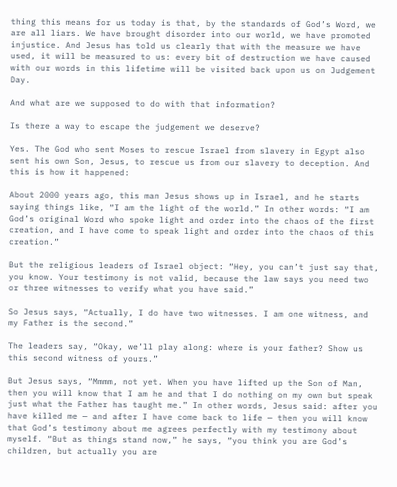thing this means for us today is that, by the standards of God’s Word, we are all liars. We have brought disorder into our world, we have promoted injustice. And Jesus has told us clearly that with the measure we have used, it will be measured to us: every bit of destruction we have caused with our words in this lifetime will be visited back upon us on Judgement Day.

And what are we supposed to do with that information?

Is there a way to escape the judgement we deserve?

Yes. The God who sent Moses to rescue Israel from slavery in Egypt also sent his own Son, Jesus, to rescue us from our slavery to deception. And this is how it happened:

About 2000 years ago, this man Jesus shows up in Israel, and he starts saying things like, “I am the light of the world.” In other words: “I am God’s original Word who spoke light and order into the chaos of the first creation, and I have come to speak light and order into the chaos of this creation.”

But the religious leaders of Israel object: “Hey, you can’t just say that, you know. Your testimony is not valid, because the law says you need two or three witnesses to verify what you have said.”

So Jesus says, “Actually, I do have two witnesses. I am one witness, and my Father is the second.”

The leaders say, “Okay, we’ll play along: where is your father? Show us this second witness of yours.”

But Jesus says, “Mmmm, not yet. When you have lifted up the Son of Man, then you will know that I am he and that I do nothing on my own but speak just what the Father has taught me.” In other words, Jesus said: after you have killed me — and after I have come back to life — then you will know that God’s testimony about me agrees perfectly with my testimony about myself. “But as things stand now,” he says, “you think you are God’s children, but actually you are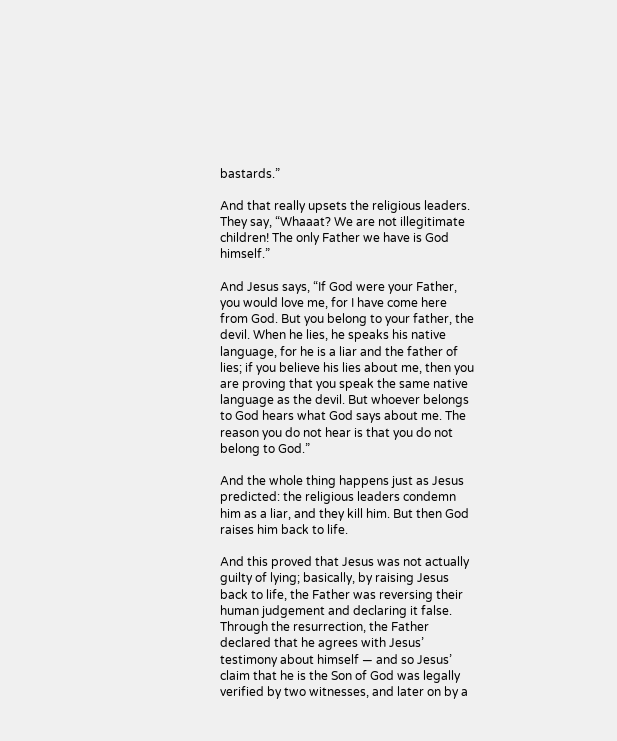bastards.”

And that really upsets the religious leaders. They say, “Whaaat? We are not illegitimate children! The only Father we have is God himself.”

And Jesus says, “If God were your Father, you would love me, for I have come here from God. But you belong to your father, the devil. When he lies, he speaks his native language, for he is a liar and the father of lies; if you believe his lies about me, then you are proving that you speak the same native language as the devil. But whoever belongs to God hears what God says about me. The reason you do not hear is that you do not belong to God.”

And the whole thing happens just as Jesus predicted: the religious leaders condemn him as a liar, and they kill him. But then God raises him back to life.

And this proved that Jesus was not actually guilty of lying; basically, by raising Jesus back to life, the Father was reversing their human judgement and declaring it false. Through the resurrection, the Father declared that he agrees with Jesus’ testimony about himself — and so Jesus’ claim that he is the Son of God was legally verified by two witnesses, and later on by a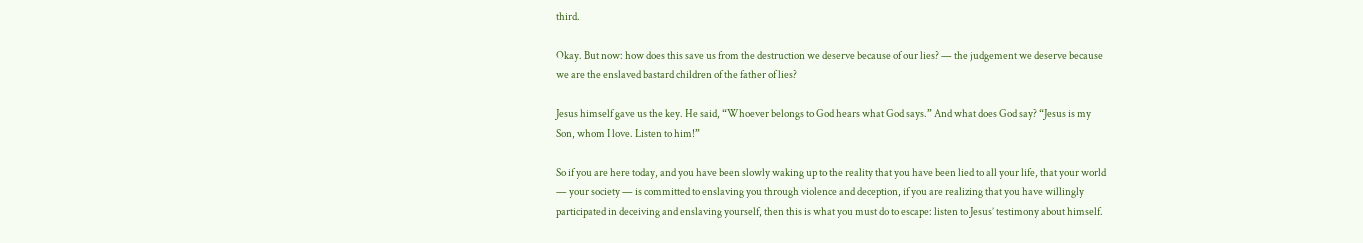third.

Okay. But now: how does this save us from the destruction we deserve because of our lies? — the judgement we deserve because we are the enslaved bastard children of the father of lies?

Jesus himself gave us the key. He said, “Whoever belongs to God hears what God says.” And what does God say? “Jesus is my Son, whom I love. Listen to him!”

So if you are here today, and you have been slowly waking up to the reality that you have been lied to all your life, that your world — your society — is committed to enslaving you through violence and deception, if you are realizing that you have willingly participated in deceiving and enslaving yourself, then this is what you must do to escape: listen to Jesus’ testimony about himself.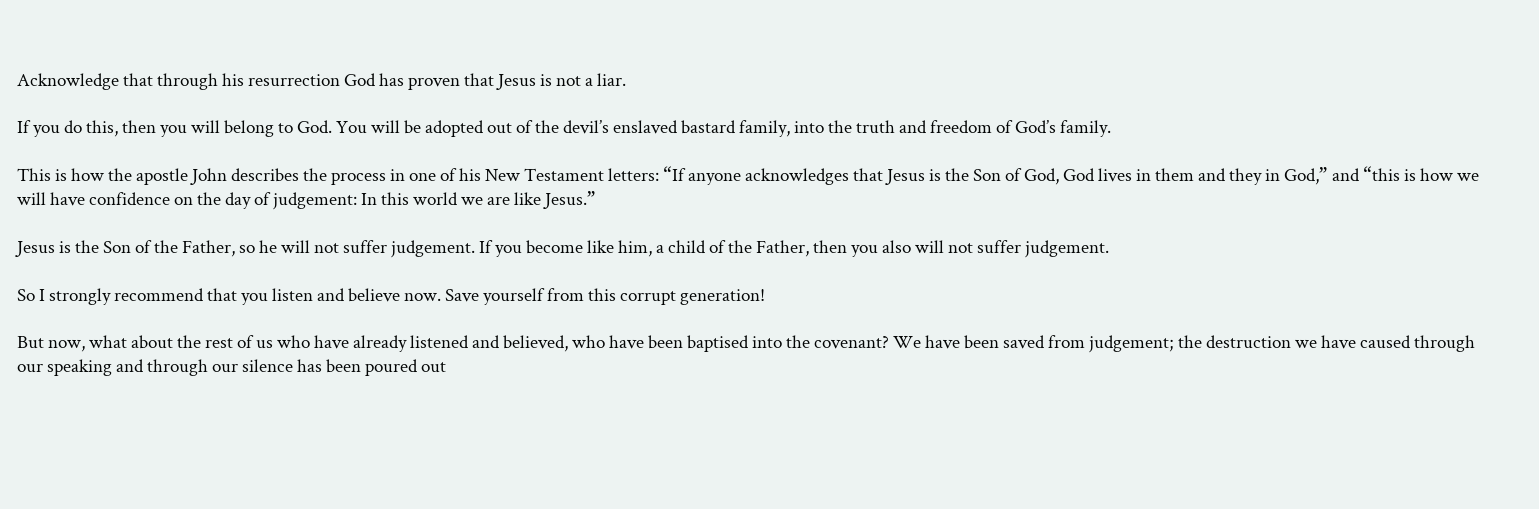Acknowledge that through his resurrection God has proven that Jesus is not a liar.

If you do this, then you will belong to God. You will be adopted out of the devil’s enslaved bastard family, into the truth and freedom of God’s family.

This is how the apostle John describes the process in one of his New Testament letters: “If anyone acknowledges that Jesus is the Son of God, God lives in them and they in God,” and “this is how we will have confidence on the day of judgement: In this world we are like Jesus.”

Jesus is the Son of the Father, so he will not suffer judgement. If you become like him, a child of the Father, then you also will not suffer judgement.

So I strongly recommend that you listen and believe now. Save yourself from this corrupt generation!

But now, what about the rest of us who have already listened and believed, who have been baptised into the covenant? We have been saved from judgement; the destruction we have caused through our speaking and through our silence has been poured out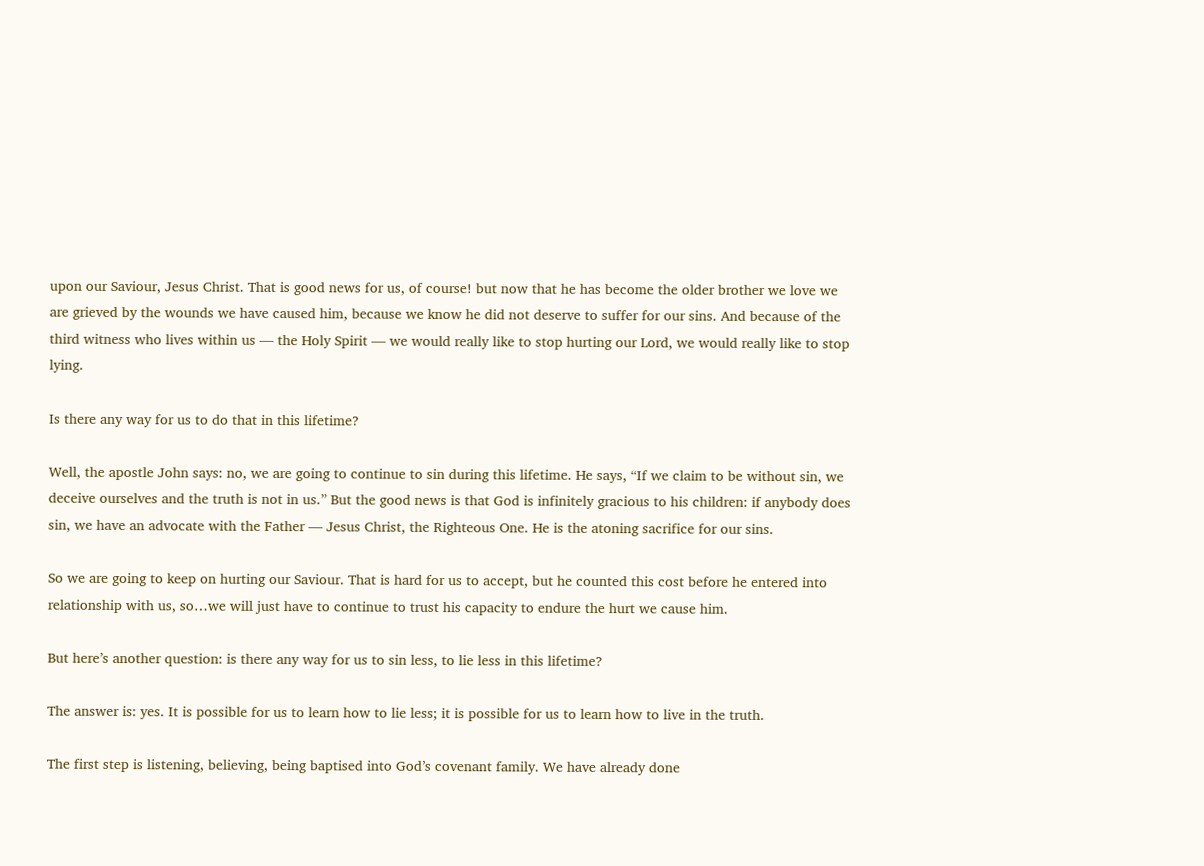upon our Saviour, Jesus Christ. That is good news for us, of course! but now that he has become the older brother we love we are grieved by the wounds we have caused him, because we know he did not deserve to suffer for our sins. And because of the third witness who lives within us — the Holy Spirit — we would really like to stop hurting our Lord, we would really like to stop lying.

Is there any way for us to do that in this lifetime?

Well, the apostle John says: no, we are going to continue to sin during this lifetime. He says, “If we claim to be without sin, we deceive ourselves and the truth is not in us.” But the good news is that God is infinitely gracious to his children: if anybody does sin, we have an advocate with the Father — Jesus Christ, the Righteous One. He is the atoning sacrifice for our sins.

So we are going to keep on hurting our Saviour. That is hard for us to accept, but he counted this cost before he entered into relationship with us, so…we will just have to continue to trust his capacity to endure the hurt we cause him.

But here’s another question: is there any way for us to sin less, to lie less in this lifetime?

The answer is: yes. It is possible for us to learn how to lie less; it is possible for us to learn how to live in the truth.

The first step is listening, believing, being baptised into God’s covenant family. We have already done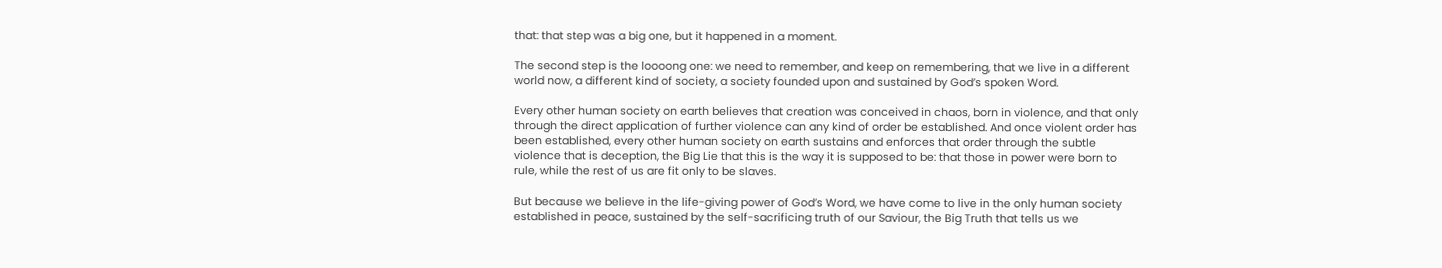that: that step was a big one, but it happened in a moment.

The second step is the loooong one: we need to remember, and keep on remembering, that we live in a different world now, a different kind of society, a society founded upon and sustained by God’s spoken Word.

Every other human society on earth believes that creation was conceived in chaos, born in violence, and that only through the direct application of further violence can any kind of order be established. And once violent order has been established, every other human society on earth sustains and enforces that order through the subtle violence that is deception, the Big Lie that this is the way it is supposed to be: that those in power were born to rule, while the rest of us are fit only to be slaves.

But because we believe in the life-giving power of God’s Word, we have come to live in the only human society established in peace, sustained by the self-sacrificing truth of our Saviour, the Big Truth that tells us we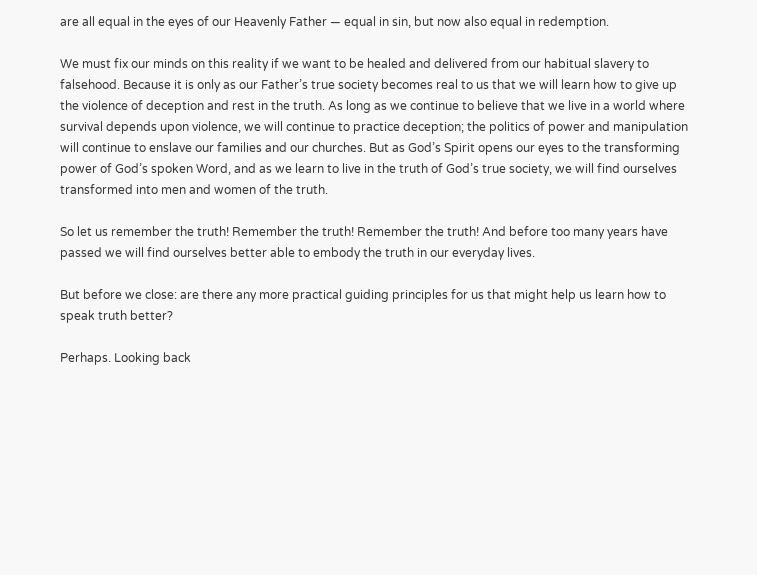are all equal in the eyes of our Heavenly Father — equal in sin, but now also equal in redemption.

We must fix our minds on this reality if we want to be healed and delivered from our habitual slavery to falsehood. Because it is only as our Father’s true society becomes real to us that we will learn how to give up the violence of deception and rest in the truth. As long as we continue to believe that we live in a world where survival depends upon violence, we will continue to practice deception; the politics of power and manipulation will continue to enslave our families and our churches. But as God’s Spirit opens our eyes to the transforming power of God’s spoken Word, and as we learn to live in the truth of God’s true society, we will find ourselves transformed into men and women of the truth.

So let us remember the truth! Remember the truth! Remember the truth! And before too many years have passed we will find ourselves better able to embody the truth in our everyday lives.

But before we close: are there any more practical guiding principles for us that might help us learn how to speak truth better?

Perhaps. Looking back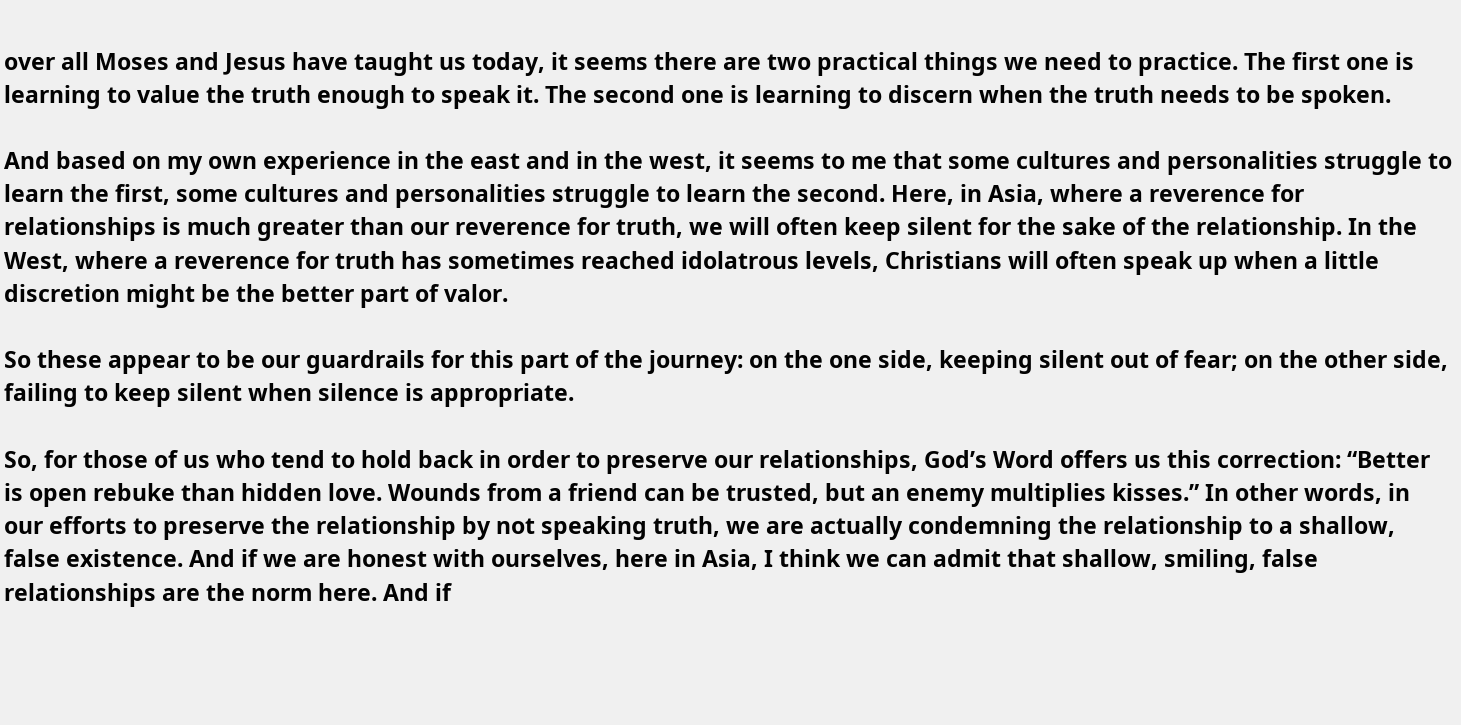over all Moses and Jesus have taught us today, it seems there are two practical things we need to practice. The first one is learning to value the truth enough to speak it. The second one is learning to discern when the truth needs to be spoken.

And based on my own experience in the east and in the west, it seems to me that some cultures and personalities struggle to learn the first, some cultures and personalities struggle to learn the second. Here, in Asia, where a reverence for relationships is much greater than our reverence for truth, we will often keep silent for the sake of the relationship. In the West, where a reverence for truth has sometimes reached idolatrous levels, Christians will often speak up when a little discretion might be the better part of valor.

So these appear to be our guardrails for this part of the journey: on the one side, keeping silent out of fear; on the other side, failing to keep silent when silence is appropriate.

So, for those of us who tend to hold back in order to preserve our relationships, God’s Word offers us this correction: “Better is open rebuke than hidden love. Wounds from a friend can be trusted, but an enemy multiplies kisses.” In other words, in our efforts to preserve the relationship by not speaking truth, we are actually condemning the relationship to a shallow, false existence. And if we are honest with ourselves, here in Asia, I think we can admit that shallow, smiling, false relationships are the norm here. And if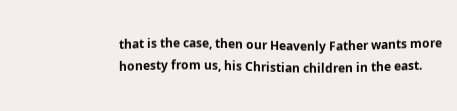that is the case, then our Heavenly Father wants more honesty from us, his Christian children in the east.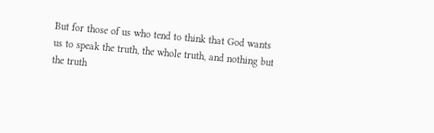But for those of us who tend to think that God wants us to speak the truth, the whole truth, and nothing but the truth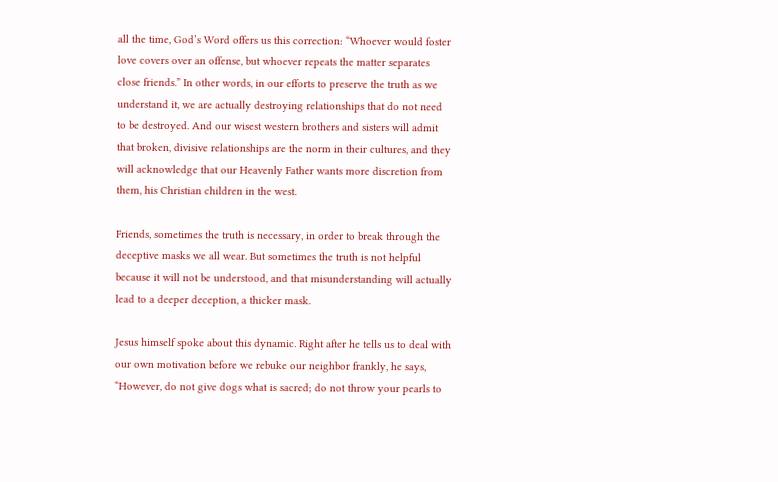all the time, God’s Word offers us this correction: “Whoever would foster love covers over an offense, but whoever repeats the matter separates close friends.” In other words, in our efforts to preserve the truth as we understand it, we are actually destroying relationships that do not need to be destroyed. And our wisest western brothers and sisters will admit that broken, divisive relationships are the norm in their cultures, and they will acknowledge that our Heavenly Father wants more discretion from them, his Christian children in the west.

Friends, sometimes the truth is necessary, in order to break through the deceptive masks we all wear. But sometimes the truth is not helpful because it will not be understood, and that misunderstanding will actually lead to a deeper deception, a thicker mask.

Jesus himself spoke about this dynamic. Right after he tells us to deal with our own motivation before we rebuke our neighbor frankly, he says, “However, do not give dogs what is sacred; do not throw your pearls to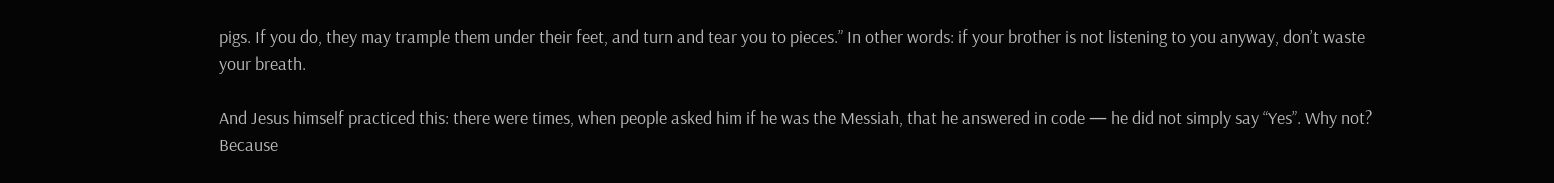pigs. If you do, they may trample them under their feet, and turn and tear you to pieces.” In other words: if your brother is not listening to you anyway, don’t waste your breath.

And Jesus himself practiced this: there were times, when people asked him if he was the Messiah, that he answered in code — he did not simply say “Yes”. Why not? Because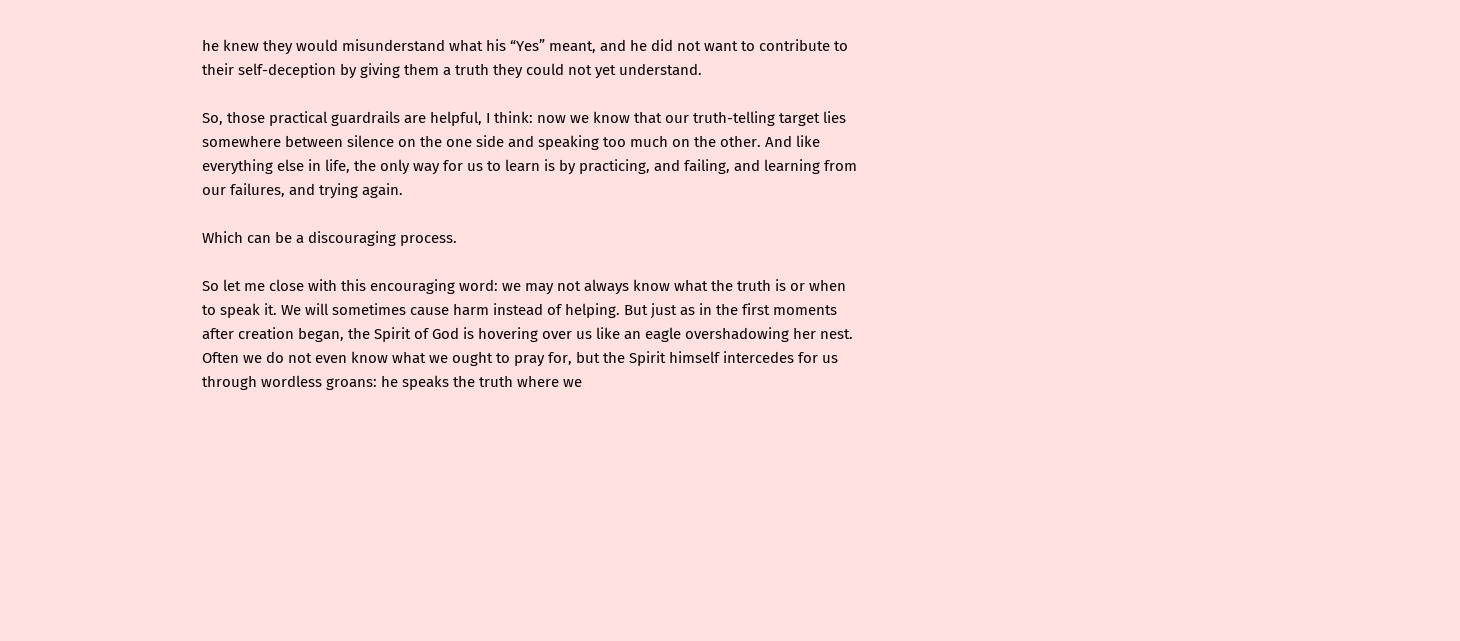he knew they would misunderstand what his “Yes” meant, and he did not want to contribute to their self-deception by giving them a truth they could not yet understand.

So, those practical guardrails are helpful, I think: now we know that our truth-telling target lies somewhere between silence on the one side and speaking too much on the other. And like everything else in life, the only way for us to learn is by practicing, and failing, and learning from our failures, and trying again.

Which can be a discouraging process.

So let me close with this encouraging word: we may not always know what the truth is or when to speak it. We will sometimes cause harm instead of helping. But just as in the first moments after creation began, the Spirit of God is hovering over us like an eagle overshadowing her nest. Often we do not even know what we ought to pray for, but the Spirit himself intercedes for us through wordless groans: he speaks the truth where we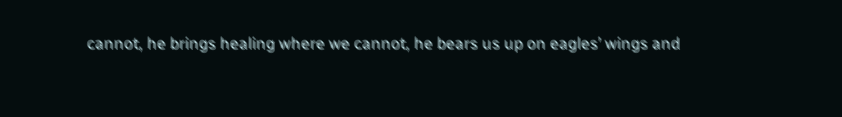cannot, he brings healing where we cannot, he bears us up on eagles’ wings and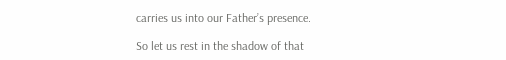carries us into our Father’s presence.

So let us rest in the shadow of that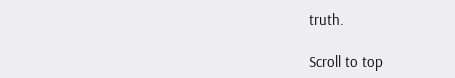truth.

Scroll to top